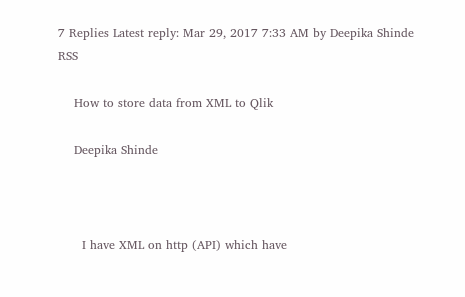7 Replies Latest reply: Mar 29, 2017 7:33 AM by Deepika Shinde RSS

    How to store data from XML to Qlik

    Deepika Shinde



      I have XML on http (API) which have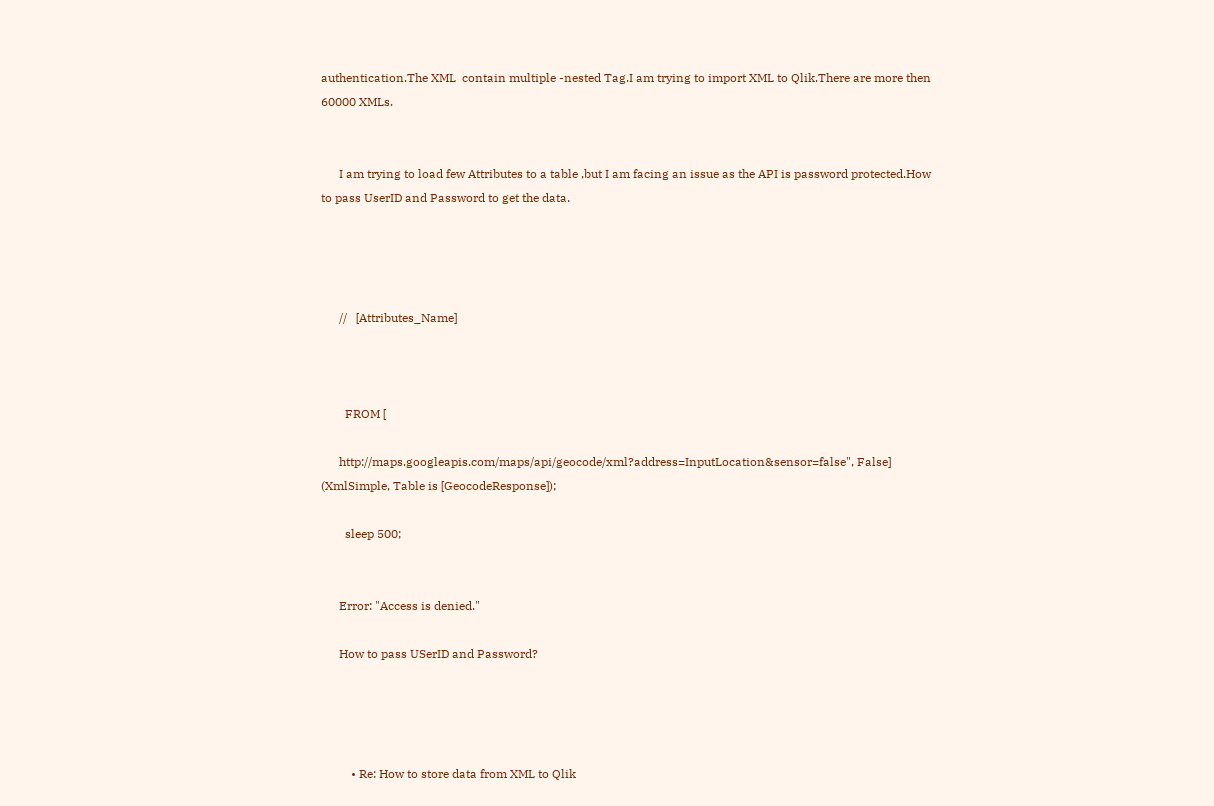authentication.The XML  contain multiple -nested Tag.I am trying to import XML to Qlik.There are more then 60000 XMLs.


      I am trying to load few Attributes to a table ,but I am facing an issue as the API is password protected.How to pass UserID and Password to get the data.




      //   [Attributes_Name]



        FROM [

      http://maps.googleapis.com/maps/api/geocode/xml?address=InputLocation&sensor=false", False] (XmlSimple, Table is [GeocodeResponse]);

        sleep 500;


      Error: "Access is denied."

      How to pass USerID and Password?




          • Re: How to store data from XML to Qlik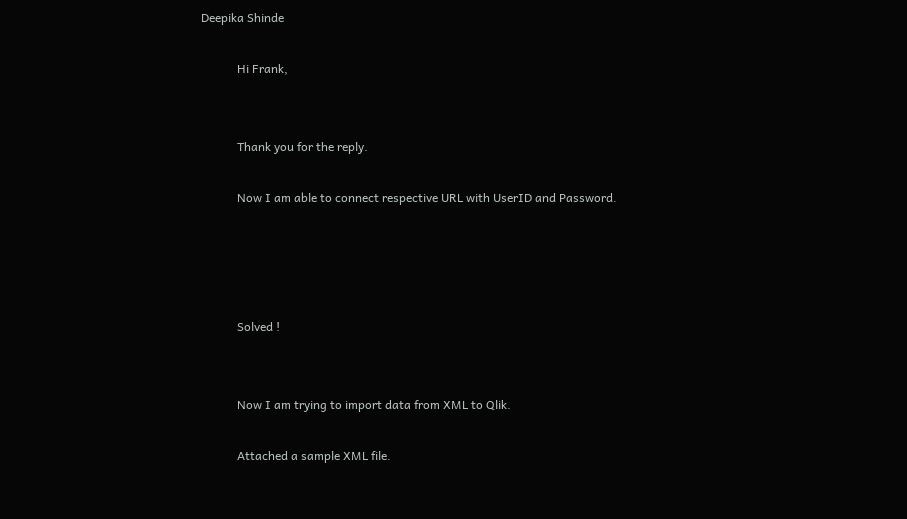Deepika Shinde

            Hi Frank,


            Thank you for the reply.

            Now I am able to connect respective URL with UserID and Password.




            Solved !


            Now I am trying to import data from XML to Qlik.

            Attached a sample XML file.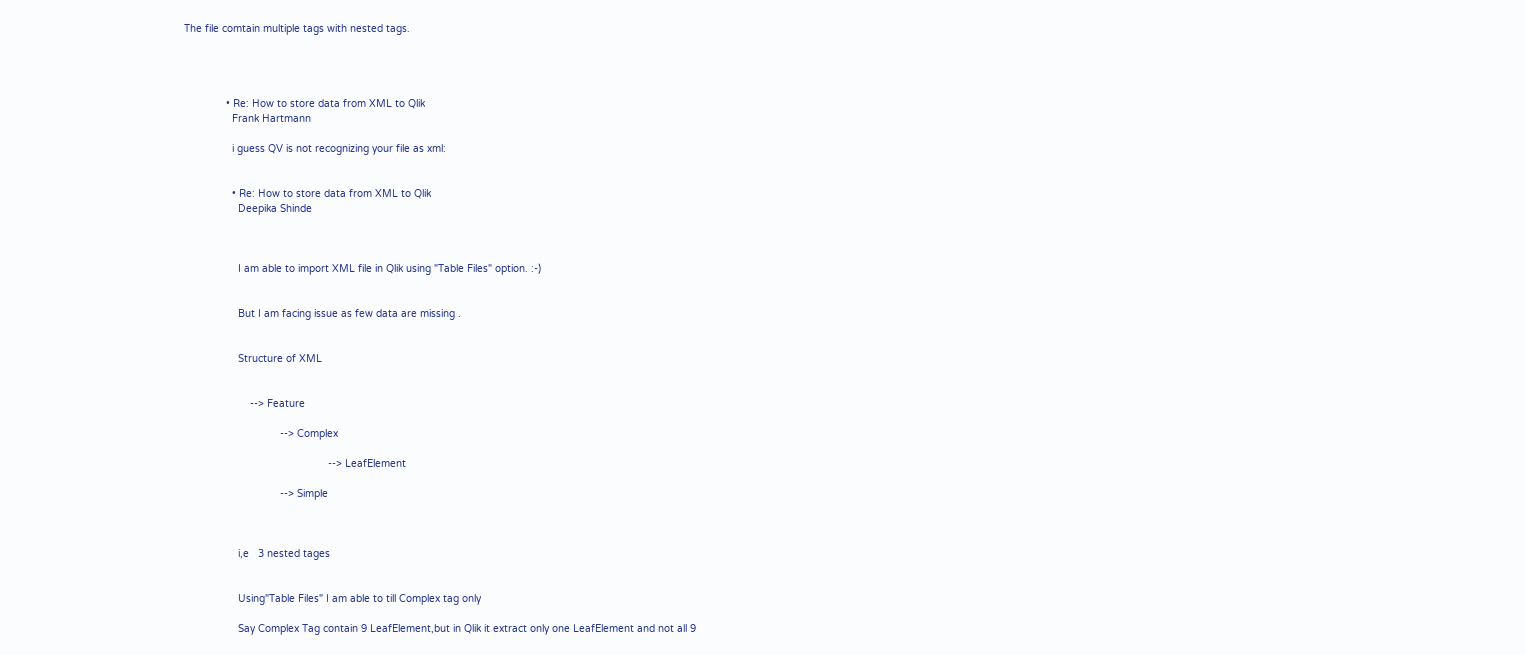The file comtain multiple tags with nested tags.




              • Re: How to store data from XML to Qlik
                Frank Hartmann

                i guess QV is not recognizing your file as xml:


                • Re: How to store data from XML to Qlik
                  Deepika Shinde



                  I am able to import XML file in Qlik using "Table Files" option. :-)


                  But I am facing issue as few data are missing .


                  Structure of XML


                      --> Feature

                                --> Complex

                                                --> LeafElement

                                --> Simple



                  i,e   3 nested tages


                  Using"Table Files" I am able to till Complex tag only

                  Say Complex Tag contain 9 LeafElement,but in Qlik it extract only one LeafElement and not all 9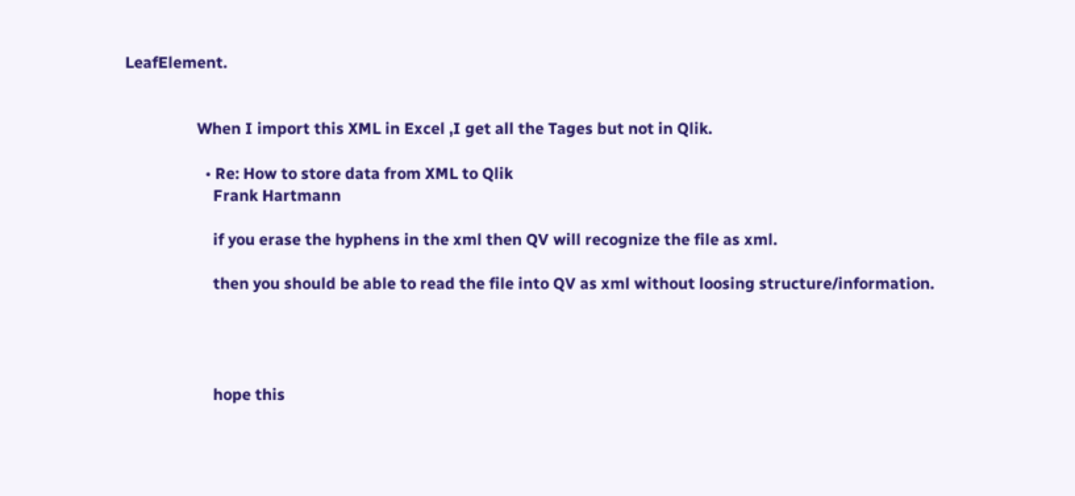LeafElement.


                  When I import this XML in Excel ,I get all the Tages but not in Qlik.

                    • Re: How to store data from XML to Qlik
                      Frank Hartmann

                      if you erase the hyphens in the xml then QV will recognize the file as xml.

                      then you should be able to read the file into QV as xml without loosing structure/information.




                      hope this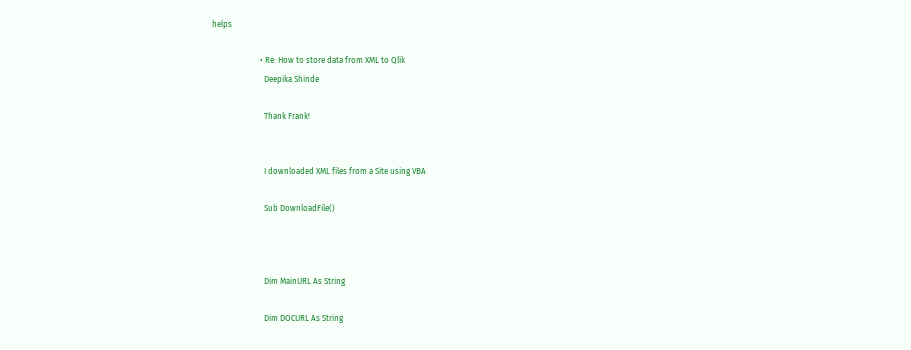helps

                        • Re: How to store data from XML to Qlik
                          Deepika Shinde

                          Thank Frank!


                          I downloaded XML files from a Site using VBA

                          Sub DownloadFile()



                          Dim MainURL As String

                          Dim DOCURL As String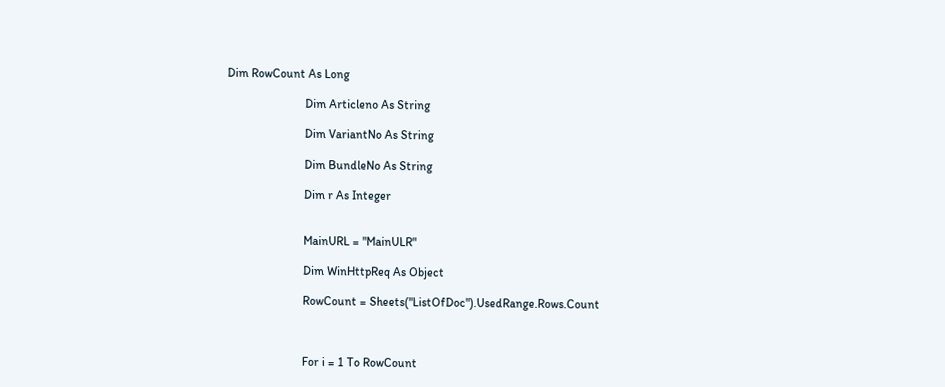Dim RowCount As Long

                          Dim Articleno As String

                          Dim VariantNo As String

                          Dim BundleNo As String

                          Dim r As Integer


                          MainURL = "MainULR"

                          Dim WinHttpReq As Object

                          RowCount = Sheets("ListOfDoc").UsedRange.Rows.Count



                          For i = 1 To RowCount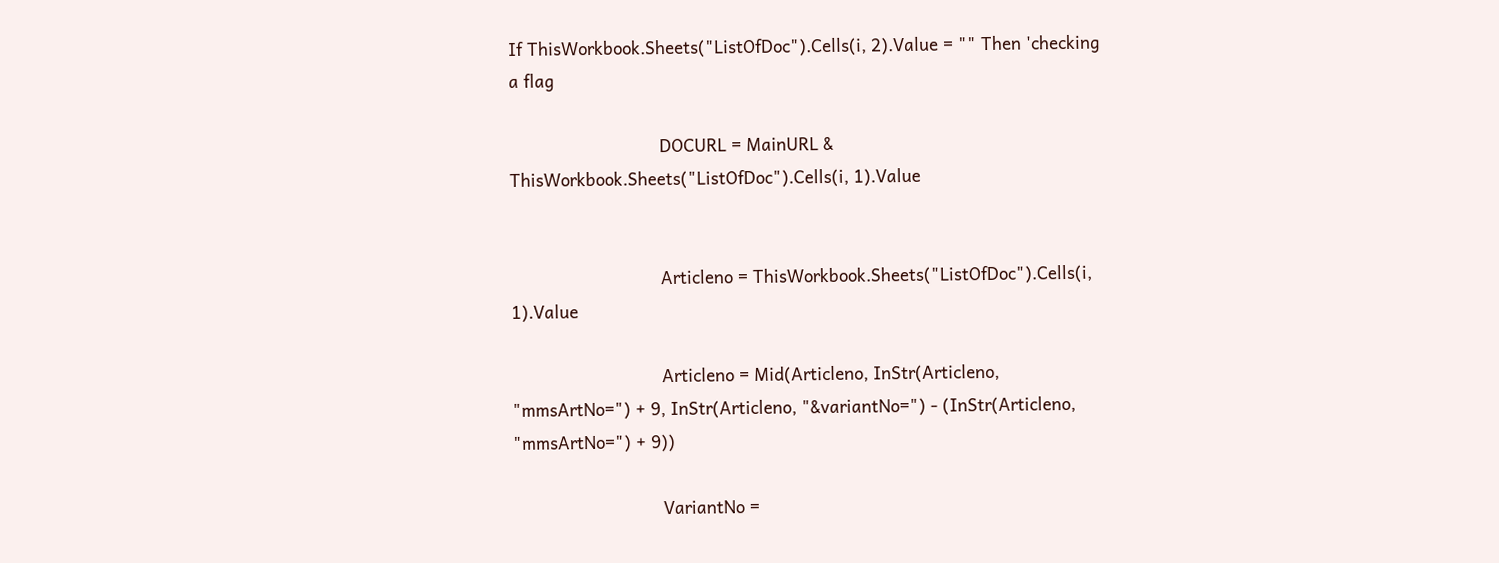If ThisWorkbook.Sheets("ListOfDoc").Cells(i, 2).Value = "" Then 'checking a flag

                              DOCURL = MainURL & ThisWorkbook.Sheets("ListOfDoc").Cells(i, 1).Value


                              Articleno = ThisWorkbook.Sheets("ListOfDoc").Cells(i, 1).Value

                              Articleno = Mid(Articleno, InStr(Articleno, "mmsArtNo=") + 9, InStr(Articleno, "&variantNo=") - (InStr(Articleno, "mmsArtNo=") + 9))

                              VariantNo =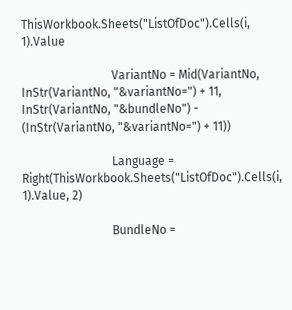ThisWorkbook.Sheets("ListOfDoc").Cells(i, 1).Value

                              VariantNo = Mid(VariantNo, InStr(VariantNo, "&variantNo=") + 11, InStr(VariantNo, "&bundleNo") - (InStr(VariantNo, "&variantNo=") + 11))

                              Language = Right(ThisWorkbook.Sheets("ListOfDoc").Cells(i, 1).Value, 2)

                              BundleNo =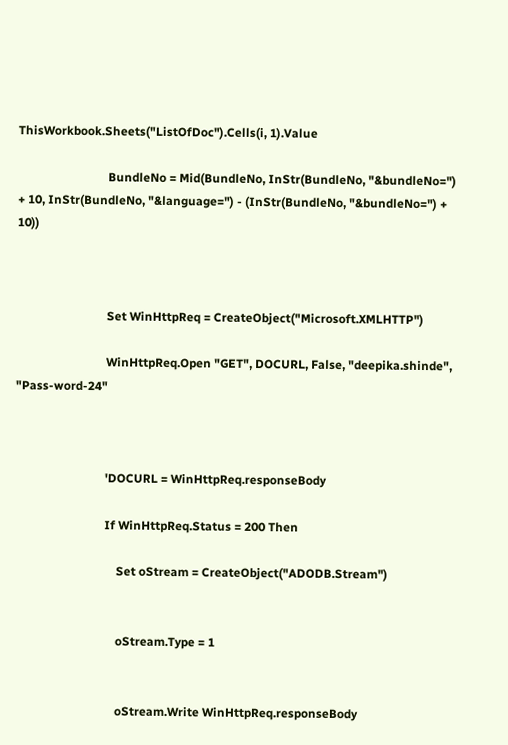ThisWorkbook.Sheets("ListOfDoc").Cells(i, 1).Value

                              BundleNo = Mid(BundleNo, InStr(BundleNo, "&bundleNo=") + 10, InStr(BundleNo, "&language=") - (InStr(BundleNo, "&bundleNo=") + 10))



                              Set WinHttpReq = CreateObject("Microsoft.XMLHTTP")

                              WinHttpReq.Open "GET", DOCURL, False, "deepika.shinde", "Pass-word-24"



                              'DOCURL = WinHttpReq.responseBody

                              If WinHttpReq.Status = 200 Then

                                  Set oStream = CreateObject("ADODB.Stream")


                                  oStream.Type = 1


                                  oStream.Write WinHttpReq.responseBody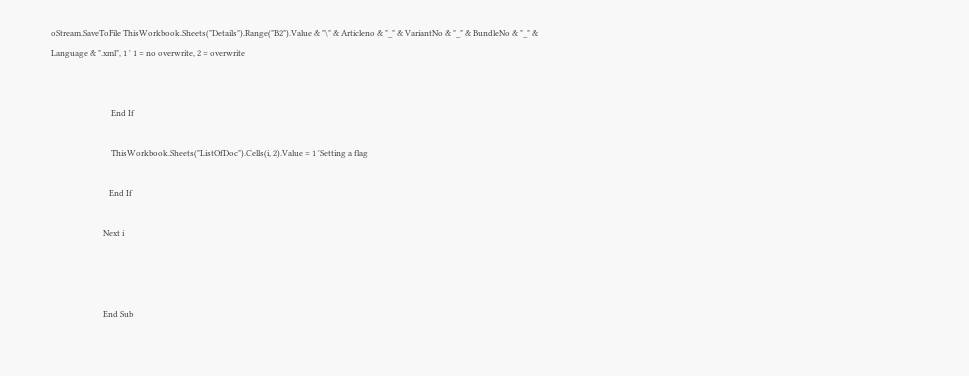oStream.SaveToFile ThisWorkbook.Sheets("Details").Range("B2").Value & "\" & Articleno & "_" & VariantNo & "_" & BundleNo & "_" & Language & ".xml", 1 ' 1 = no overwrite, 2 = overwrite


                              End If

                              ThisWorkbook.Sheets("ListOfDoc").Cells(i, 2).Value = 1 'Setting a flag

                             End If

                          Next i



                          End Sub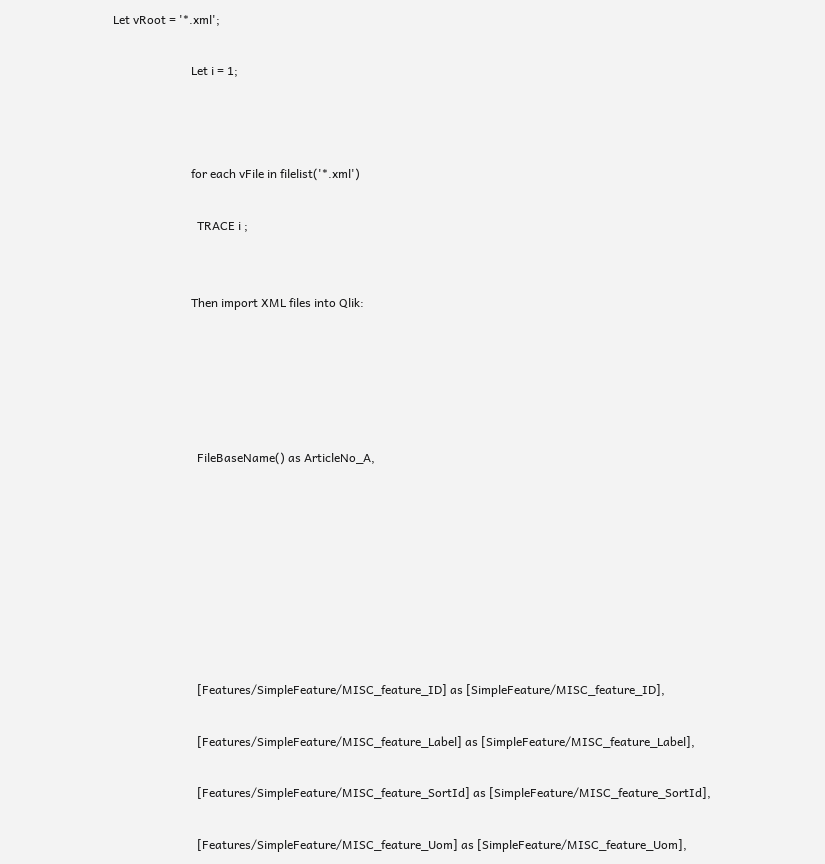Let vRoot = '*.xml';

                          Let i = 1;



                          for each vFile in filelist('*.xml')

                            TRACE i ;


                          Then import XML files into Qlik:





                            FileBaseName() as ArticleNo_A,








                            [Features/SimpleFeature/MISC_feature_ID] as [SimpleFeature/MISC_feature_ID],

                            [Features/SimpleFeature/MISC_feature_Label] as [SimpleFeature/MISC_feature_Label],

                            [Features/SimpleFeature/MISC_feature_SortId] as [SimpleFeature/MISC_feature_SortId],

                            [Features/SimpleFeature/MISC_feature_Uom] as [SimpleFeature/MISC_feature_Uom],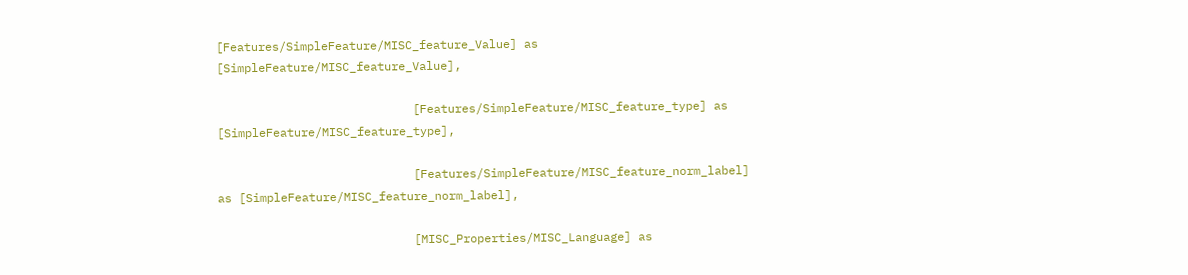[Features/SimpleFeature/MISC_feature_Value] as [SimpleFeature/MISC_feature_Value],

                            [Features/SimpleFeature/MISC_feature_type] as [SimpleFeature/MISC_feature_type],

                            [Features/SimpleFeature/MISC_feature_norm_label] as [SimpleFeature/MISC_feature_norm_label],

                            [MISC_Properties/MISC_Language] as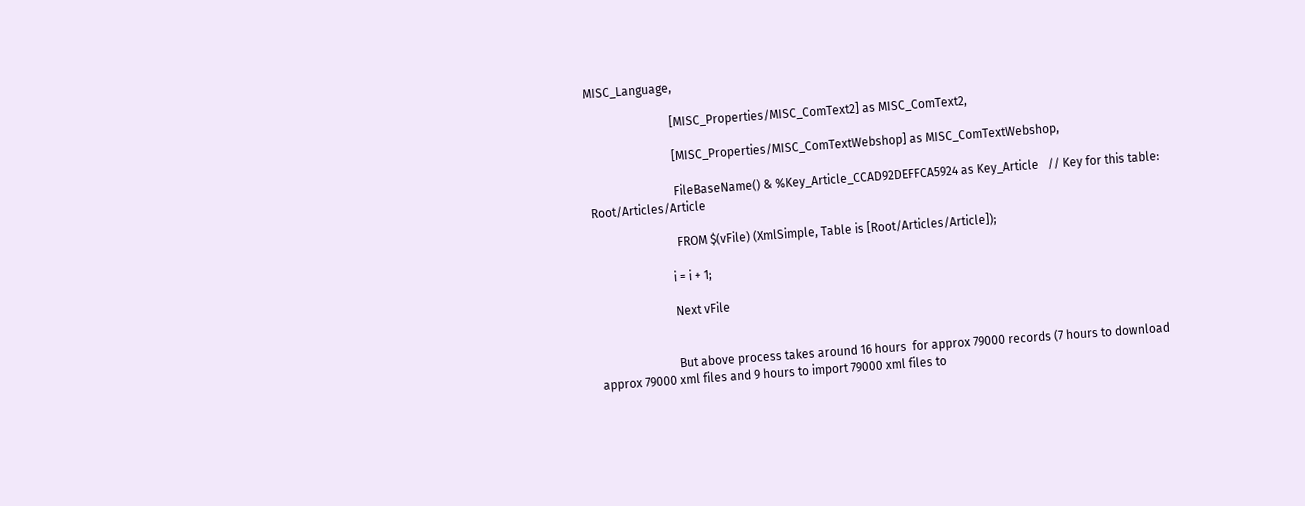MISC_Language,

                            [MISC_Properties/MISC_ComText2] as MISC_ComText2,

                            [MISC_Properties/MISC_ComTextWebshop] as MISC_ComTextWebshop,

                            FileBaseName() & %Key_Article_CCAD92DEFFCA5924 as Key_Article   // Key for this table: Root/Articles/Article

                            FROM $(vFile) (XmlSimple, Table is [Root/Articles/Article]);

                          i = i + 1;

                          Next vFile


                          But above process takes around 16 hours  for approx 79000 records (7 hours to download approx 79000 xml files and 9 hours to import 79000 xml files to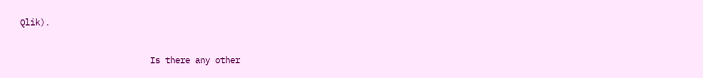Qlik).


                          Is there any other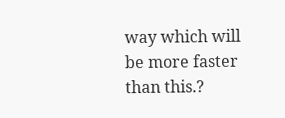way which will be more faster than this.?